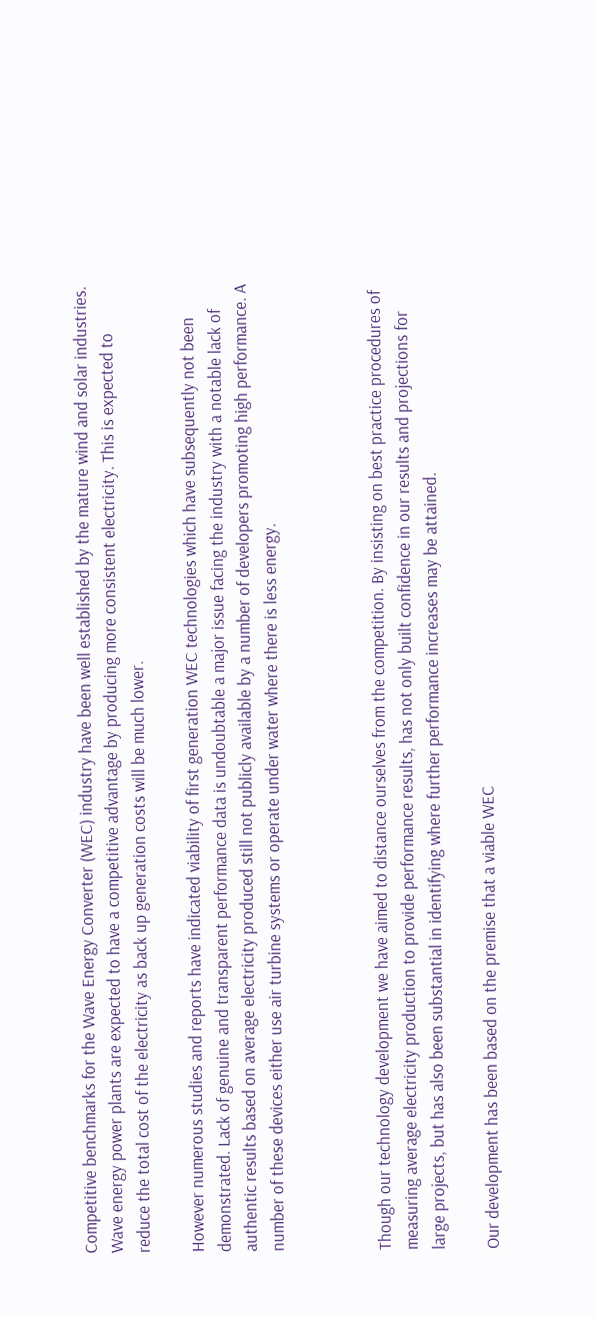Competitive benchmarks for the Wave Energy Converter (WEC) industry have been well established by the mature wind and solar industries. Wave energy power plants are expected to have a competitive advantage by producing more consistent electricity. This is expected to reduce the total cost of the electricity as back up generation costs will be much lower.

However numerous studies and reports have indicated viability of first generation WEC technologies which have subsequently not been demonstrated. Lack of genuine and transparent performance data is undoubtable a major issue facing the industry with a notable lack of authentic results based on average electricity produced still not publicly available by a number of developers promoting high performance. A number of these devices either use air turbine systems or operate under water where there is less energy.



Though our technology development we have aimed to distance ourselves from the competition. By insisting on best practice procedures of measuring average electricity production to provide performance results, has not only built confidence in our results and projections for large projects, but has also been substantial in identifying where further performance increases may be attained.

Our development has been based on the premise that a viable WEC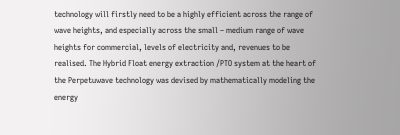technology will firstly need to be a highly efficient across the range of wave heights, and especially across the small – medium range of wave heights for commercial, levels of electricity and, revenues to be realised. The Hybrid Float energy extraction /PTO system at the heart of the Perpetuwave technology was devised by mathematically modeling the energy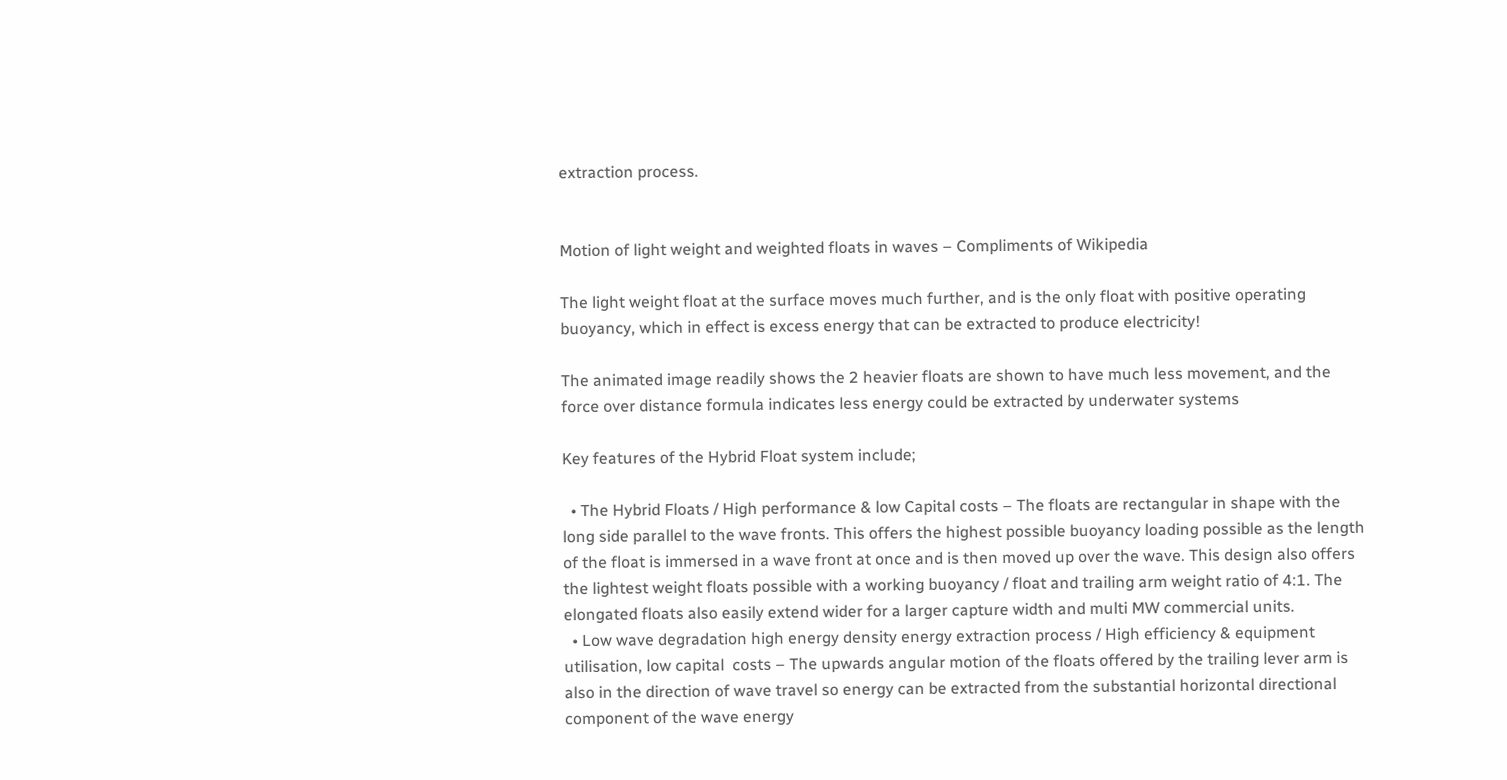extraction process.


Motion of light weight and weighted floats in waves – Compliments of Wikipedia

The light weight float at the surface moves much further, and is the only float with positive operating buoyancy, which in effect is excess energy that can be extracted to produce electricity!

The animated image readily shows the 2 heavier floats are shown to have much less movement, and the force over distance formula indicates less energy could be extracted by underwater systems

Key features of the Hybrid Float system include;

  • The Hybrid Floats / High performance & low Capital costs – The floats are rectangular in shape with the long side parallel to the wave fronts. This offers the highest possible buoyancy loading possible as the length of the float is immersed in a wave front at once and is then moved up over the wave. This design also offers the lightest weight floats possible with a working buoyancy / float and trailing arm weight ratio of 4:1. The elongated floats also easily extend wider for a larger capture width and multi MW commercial units.
  • Low wave degradation high energy density energy extraction process / High efficiency & equipment utilisation, low capital  costs – The upwards angular motion of the floats offered by the trailing lever arm is also in the direction of wave travel so energy can be extracted from the substantial horizontal directional component of the wave energy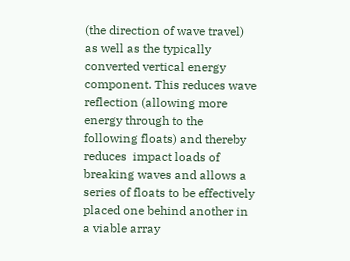(the direction of wave travel) as well as the typically  converted vertical energy component. This reduces wave reflection (allowing more energy through to the following floats) and thereby reduces  impact loads of breaking waves and allows a series of floats to be effectively placed one behind another in a viable array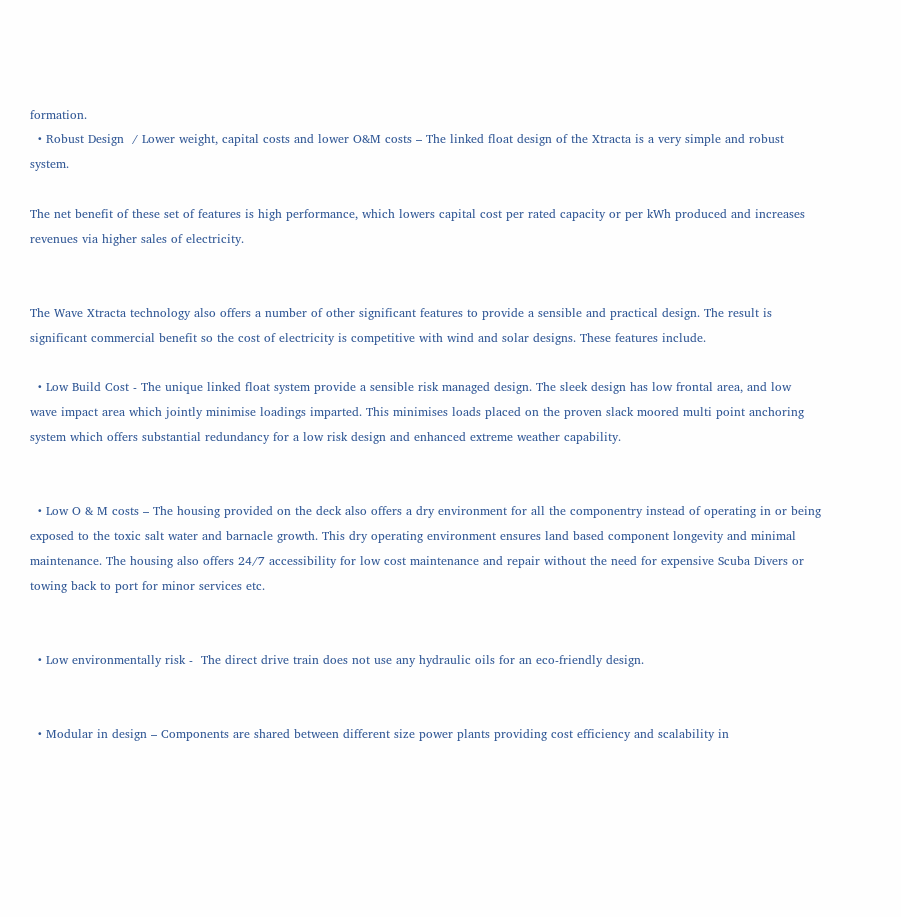formation.
  • Robust Design  / Lower weight, capital costs and lower O&M costs – The linked float design of the Xtracta is a very simple and robust system.

The net benefit of these set of features is high performance, which lowers capital cost per rated capacity or per kWh produced and increases revenues via higher sales of electricity.


The Wave Xtracta technology also offers a number of other significant features to provide a sensible and practical design. The result is significant commercial benefit so the cost of electricity is competitive with wind and solar designs. These features include.

  • Low Build Cost - The unique linked float system provide a sensible risk managed design. The sleek design has low frontal area, and low wave impact area which jointly minimise loadings imparted. This minimises loads placed on the proven slack moored multi point anchoring system which offers substantial redundancy for a low risk design and enhanced extreme weather capability.


  • Low O & M costs – The housing provided on the deck also offers a dry environment for all the componentry instead of operating in or being exposed to the toxic salt water and barnacle growth. This dry operating environment ensures land based component longevity and minimal maintenance. The housing also offers 24/7 accessibility for low cost maintenance and repair without the need for expensive Scuba Divers or towing back to port for minor services etc.


  • Low environmentally risk -  The direct drive train does not use any hydraulic oils for an eco-friendly design.


  • Modular in design – Components are shared between different size power plants providing cost efficiency and scalability in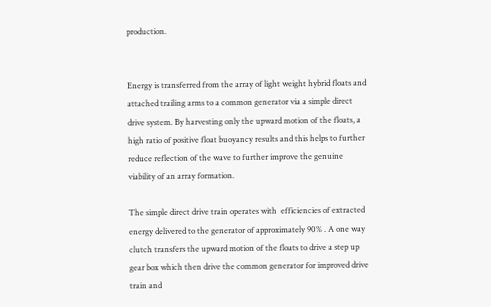production.


Energy is transferred from the array of light weight hybrid floats and attached trailing arms to a common generator via a simple direct drive system. By harvesting only the upward motion of the floats, a high ratio of positive float buoyancy results and this helps to further reduce reflection of the wave to further improve the genuine viability of an array formation.

The simple direct drive train operates with  efficiencies of extracted energy delivered to the generator of approximately 90% . A one way clutch transfers the upward motion of the floats to drive a step up gear box which then drive the common generator for improved drive train and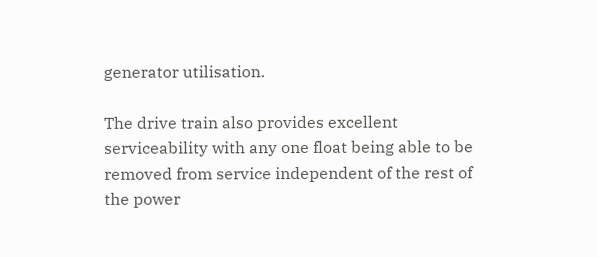generator utilisation.

The drive train also provides excellent serviceability with any one float being able to be removed from service independent of the rest of the power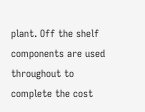plant. Off the shelf components are used throughout to complete the cost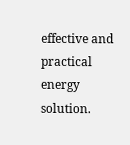effective and practical energy solution.